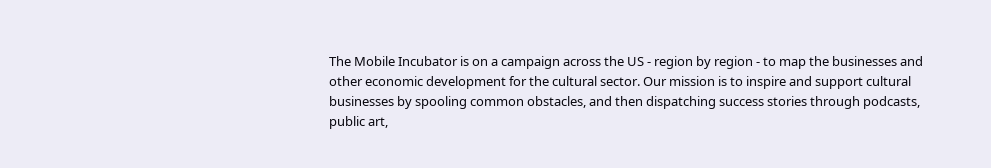The Mobile Incubator is on a campaign across the US - region by region - to map the businesses and other economic development for the cultural sector. Our mission is to inspire and support cultural businesses by spooling common obstacles, and then dispatching success stories through podcasts, public art,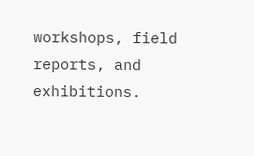workshops, field reports, and exhibitions.